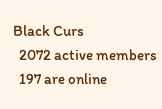Black Curs
  2072 active members
  197 are online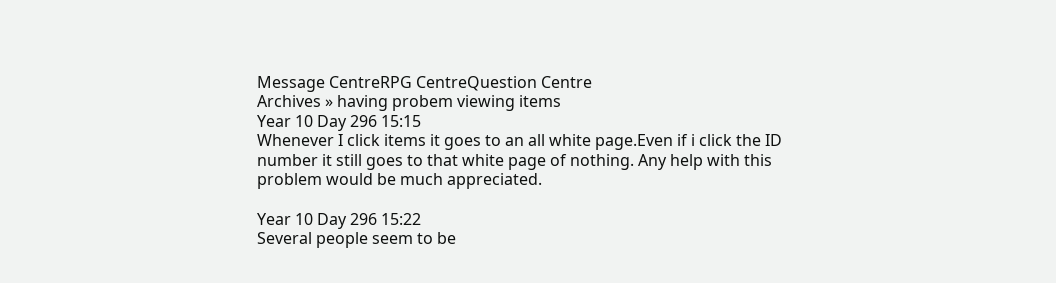Message CentreRPG CentreQuestion Centre
Archives » having probem viewing items
Year 10 Day 296 15:15
Whenever I click items it goes to an all white page.Even if i click the ID number it still goes to that white page of nothing. Any help with this problem would be much appreciated.

Year 10 Day 296 15:22
Several people seem to be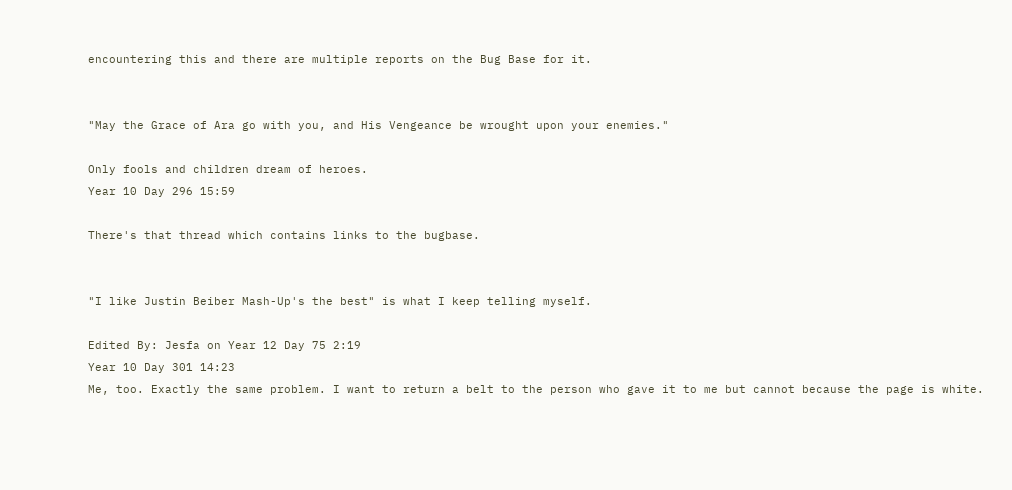encountering this and there are multiple reports on the Bug Base for it.


"May the Grace of Ara go with you, and His Vengeance be wrought upon your enemies."

Only fools and children dream of heroes.
Year 10 Day 296 15:59

There's that thread which contains links to the bugbase.


"I like Justin Beiber Mash-Up's the best" is what I keep telling myself.

Edited By: Jesfa on Year 12 Day 75 2:19
Year 10 Day 301 14:23
Me, too. Exactly the same problem. I want to return a belt to the person who gave it to me but cannot because the page is white.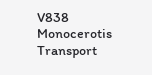V838 Monocerotis Transport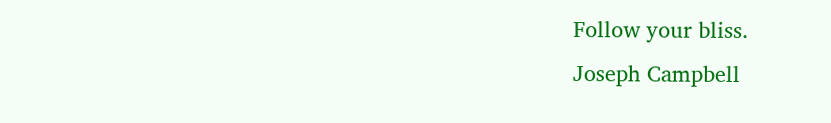Follow your bliss.
Joseph Campbell